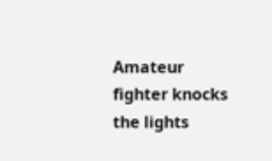Amateur fighter knocks the lights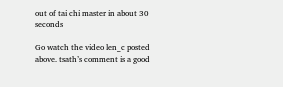out of tai chi master in about 30 seconds

Go watch the video len_c posted above. tsath’s comment is a good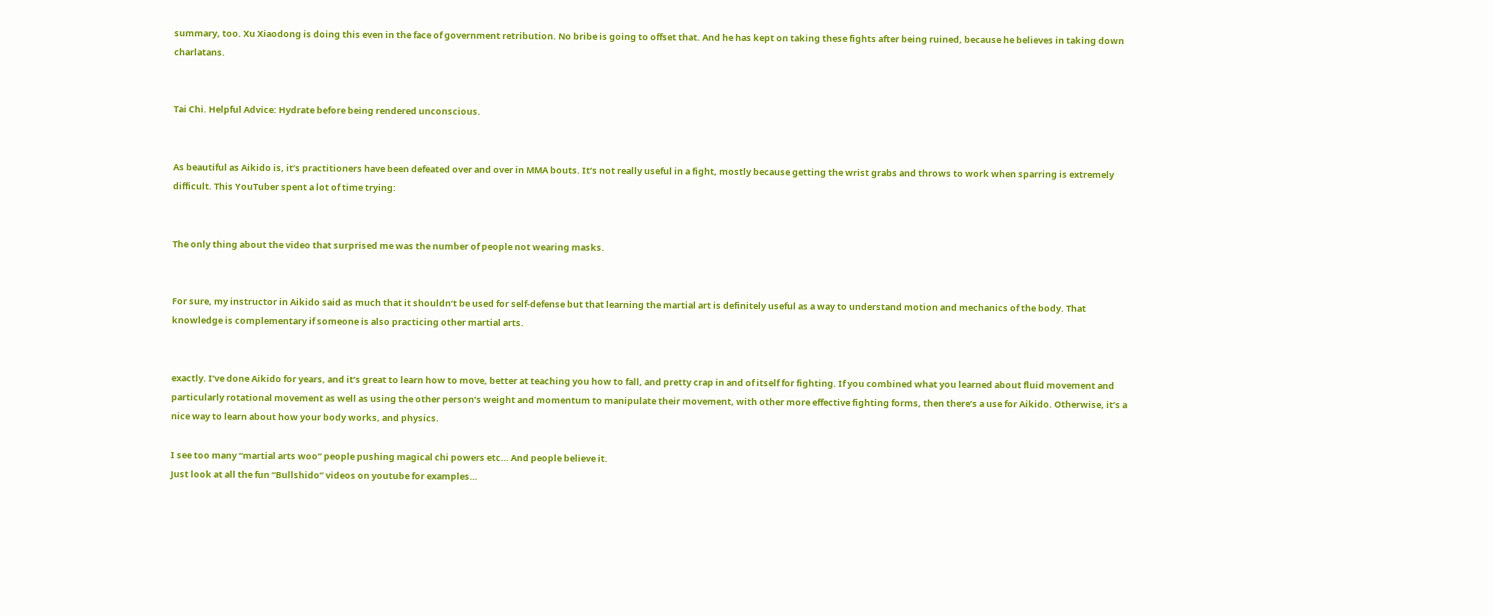summary, too. Xu Xiaodong is doing this even in the face of government retribution. No bribe is going to offset that. And he has kept on taking these fights after being ruined, because he believes in taking down charlatans.


Tai Chi. Helpful Advice: Hydrate before being rendered unconscious.


As beautiful as Aikido is, it’s practitioners have been defeated over and over in MMA bouts. It’s not really useful in a fight, mostly because getting the wrist grabs and throws to work when sparring is extremely difficult. This YouTuber spent a lot of time trying:


The only thing about the video that surprised me was the number of people not wearing masks.


For sure, my instructor in Aikido said as much that it shouldn’t be used for self-defense but that learning the martial art is definitely useful as a way to understand motion and mechanics of the body. That knowledge is complementary if someone is also practicing other martial arts.


exactly. I’ve done Aikido for years, and it’s great to learn how to move, better at teaching you how to fall, and pretty crap in and of itself for fighting. If you combined what you learned about fluid movement and particularly rotational movement as well as using the other person’s weight and momentum to manipulate their movement, with other more effective fighting forms, then there’s a use for Aikido. Otherwise, it’s a nice way to learn about how your body works, and physics.

I see too many “martial arts woo” people pushing magical chi powers etc… And people believe it.
Just look at all the fun “Bullshido” videos on youtube for examples…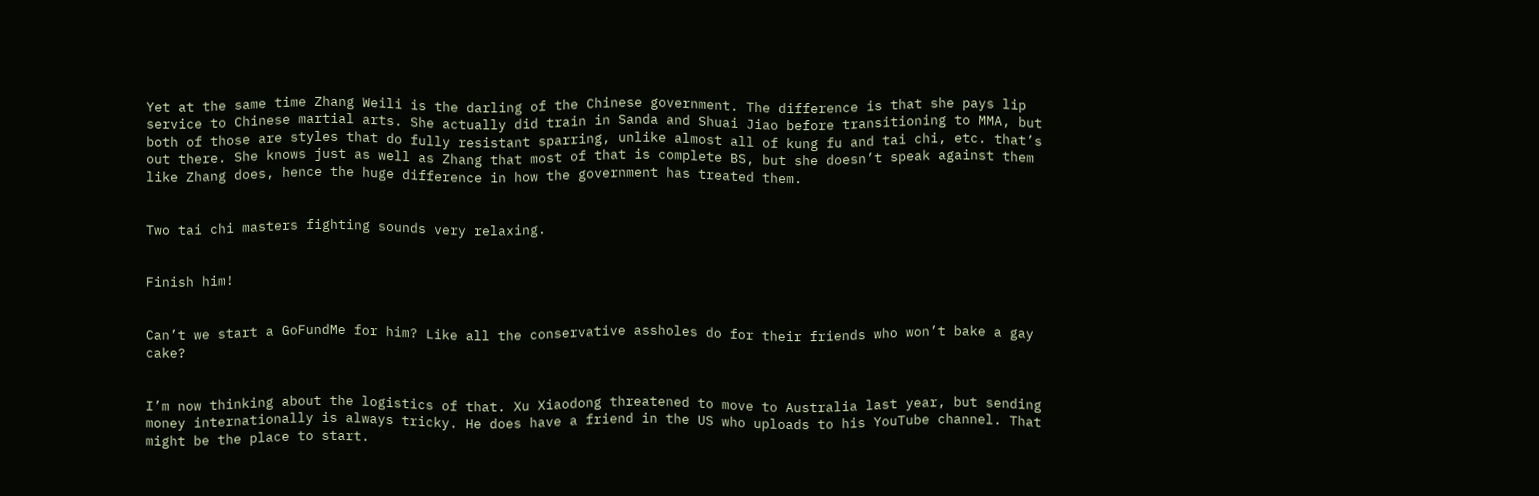Yet at the same time Zhang Weili is the darling of the Chinese government. The difference is that she pays lip service to Chinese martial arts. She actually did train in Sanda and Shuai Jiao before transitioning to MMA, but both of those are styles that do fully resistant sparring, unlike almost all of kung fu and tai chi, etc. that’s out there. She knows just as well as Zhang that most of that is complete BS, but she doesn’t speak against them like Zhang does, hence the huge difference in how the government has treated them.


Two tai chi masters fighting sounds very relaxing.


Finish him!


Can’t we start a GoFundMe for him? Like all the conservative assholes do for their friends who won’t bake a gay cake?


I’m now thinking about the logistics of that. Xu Xiaodong threatened to move to Australia last year, but sending money internationally is always tricky. He does have a friend in the US who uploads to his YouTube channel. That might be the place to start.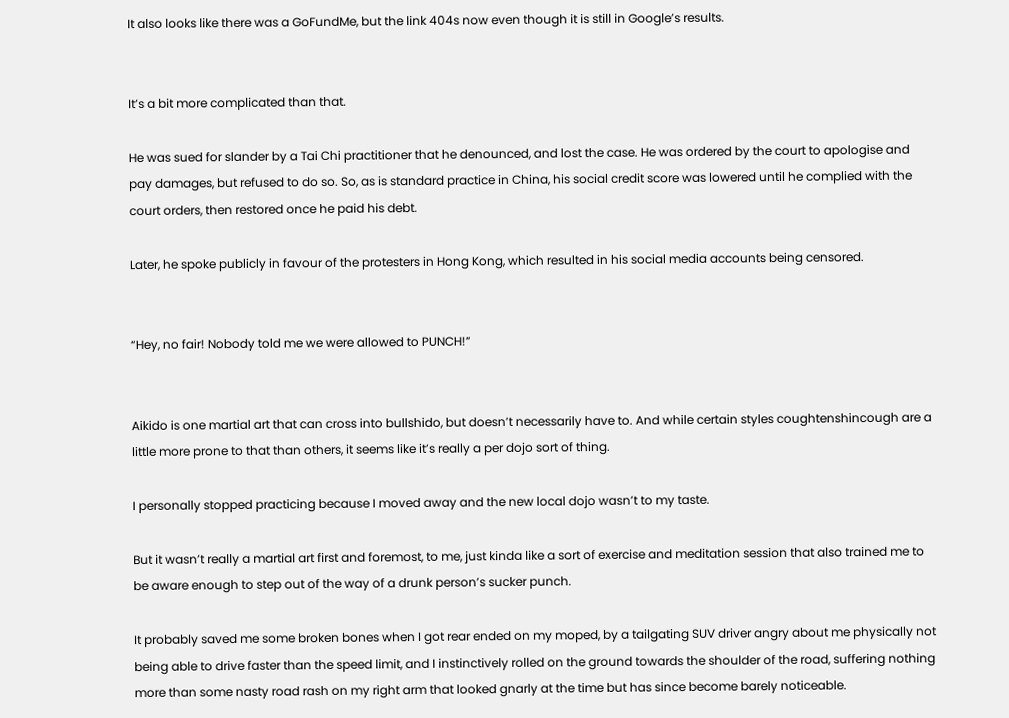It also looks like there was a GoFundMe, but the link 404s now even though it is still in Google’s results.


It’s a bit more complicated than that.

He was sued for slander by a Tai Chi practitioner that he denounced, and lost the case. He was ordered by the court to apologise and pay damages, but refused to do so. So, as is standard practice in China, his social credit score was lowered until he complied with the court orders, then restored once he paid his debt.

Later, he spoke publicly in favour of the protesters in Hong Kong, which resulted in his social media accounts being censored.


“Hey, no fair! Nobody told me we were allowed to PUNCH!”


Aikido is one martial art that can cross into bullshido, but doesn’t necessarily have to. And while certain styles coughtenshincough are a little more prone to that than others, it seems like it’s really a per dojo sort of thing.

I personally stopped practicing because I moved away and the new local dojo wasn’t to my taste.

But it wasn’t really a martial art first and foremost, to me, just kinda like a sort of exercise and meditation session that also trained me to be aware enough to step out of the way of a drunk person’s sucker punch.

It probably saved me some broken bones when I got rear ended on my moped, by a tailgating SUV driver angry about me physically not being able to drive faster than the speed limit, and I instinctively rolled on the ground towards the shoulder of the road, suffering nothing more than some nasty road rash on my right arm that looked gnarly at the time but has since become barely noticeable.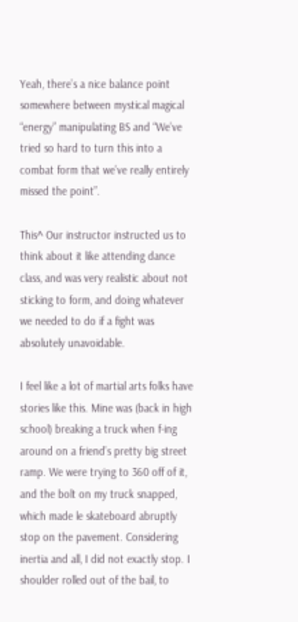Yeah, there’s a nice balance point somewhere between mystical magical “energy” manipulating BS and “We’ve tried so hard to turn this into a combat form that we’ve really entirely missed the point”.

This^ Our instructor instructed us to think about it like attending dance class, and was very realistic about not sticking to form, and doing whatever we needed to do if a fight was absolutely unavoidable.

I feel like a lot of martial arts folks have stories like this. Mine was (back in high school) breaking a truck when f-ing around on a friend’s pretty big street ramp. We were trying to 360 off of it, and the bolt on my truck snapped, which made le skateboard abruptly stop on the pavement. Considering inertia and all, I did not exactly stop. I shoulder rolled out of the bail, to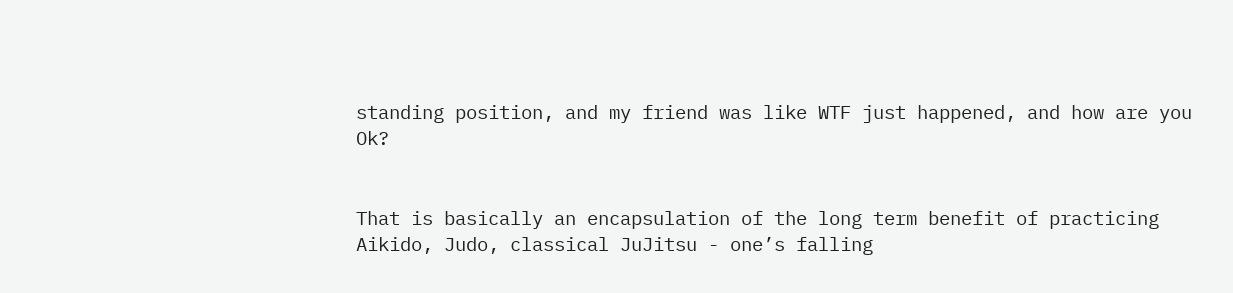standing position, and my friend was like WTF just happened, and how are you Ok?


That is basically an encapsulation of the long term benefit of practicing Aikido, Judo, classical JuJitsu - one’s falling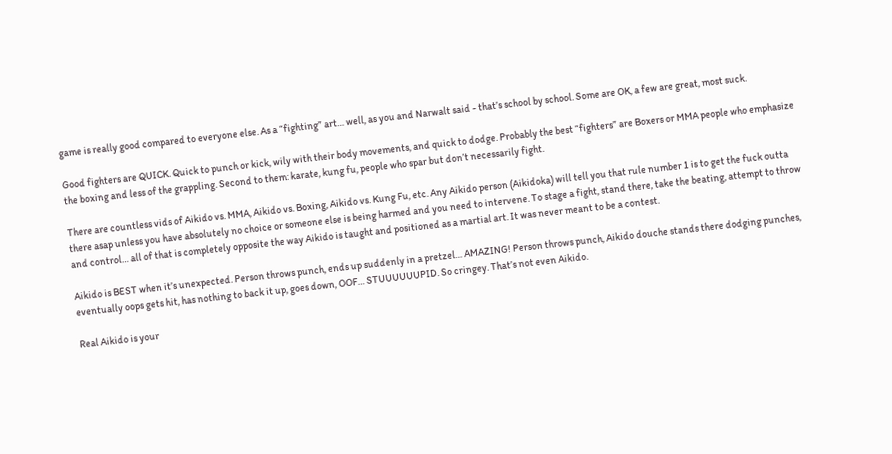game is really good compared to everyone else. As a “fighting” art… well, as you and Narwalt said - that’s school by school. Some are OK, a few are great, most suck.

Good fighters are QUICK. Quick to punch or kick, wily with their body movements, and quick to dodge. Probably the best “fighters” are Boxers or MMA people who emphasize the boxing and less of the grappling. Second to them: karate, kung fu, people who spar but don’t necessarily fight.

There are countless vids of Aikido vs. MMA, Aikido vs. Boxing, Aikido vs. Kung Fu, etc. Any Aikido person (Aikidoka) will tell you that rule number 1 is to get the fuck outta there asap unless you have absolutely no choice or someone else is being harmed and you need to intervene. To stage a fight, stand there, take the beating, attempt to throw and control… all of that is completely opposite the way Aikido is taught and positioned as a martial art. It was never meant to be a contest.

Aikido is BEST when it’s unexpected. Person throws punch, ends up suddenly in a pretzel… AMAZING! Person throws punch, Aikido douche stands there dodging punches, eventually oops gets hit, has nothing to back it up, goes down, OOF… STUUUUUUPID. So cringey. That’s not even Aikido.

Real Aikido is your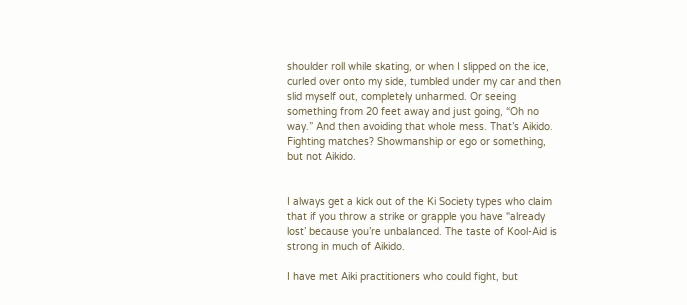shoulder roll while skating, or when I slipped on the ice, curled over onto my side, tumbled under my car and then slid myself out, completely unharmed. Or seeing something from 20 feet away and just going, “Oh no way.” And then avoiding that whole mess. That’s Aikido. Fighting matches? Showmanship or ego or something, but not Aikido.


I always get a kick out of the Ki Society types who claim that if you throw a strike or grapple you have "already lost’ because you’re unbalanced. The taste of Kool-Aid is strong in much of Aikido.

I have met Aiki practitioners who could fight, but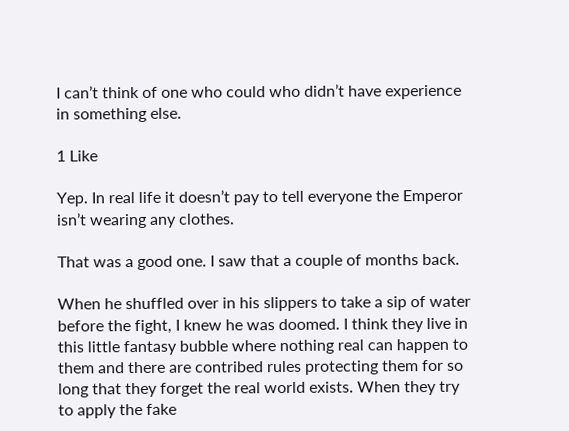I can’t think of one who could who didn’t have experience in something else.

1 Like

Yep. In real life it doesn’t pay to tell everyone the Emperor isn’t wearing any clothes.

That was a good one. I saw that a couple of months back.

When he shuffled over in his slippers to take a sip of water before the fight, I knew he was doomed. I think they live in this little fantasy bubble where nothing real can happen to them and there are contribed rules protecting them for so long that they forget the real world exists. When they try to apply the fake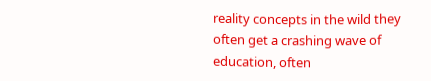reality concepts in the wild they often get a crashing wave of education, often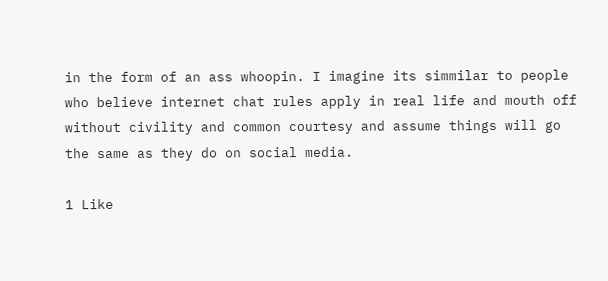in the form of an ass whoopin. I imagine its simmilar to people who believe internet chat rules apply in real life and mouth off without civility and common courtesy and assume things will go the same as they do on social media.

1 Like